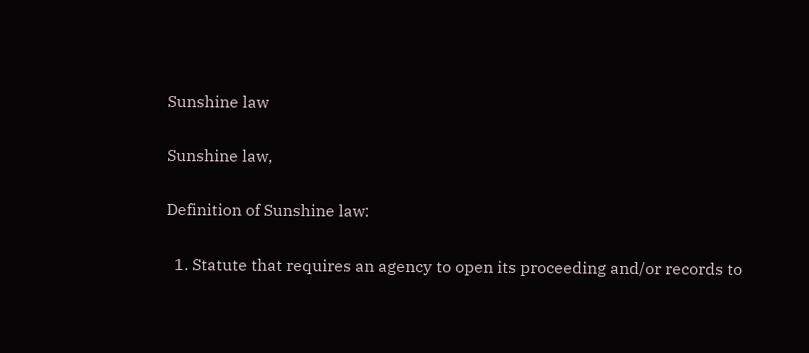Sunshine law

Sunshine law,

Definition of Sunshine law:

  1. Statute that requires an agency to open its proceeding and/or records to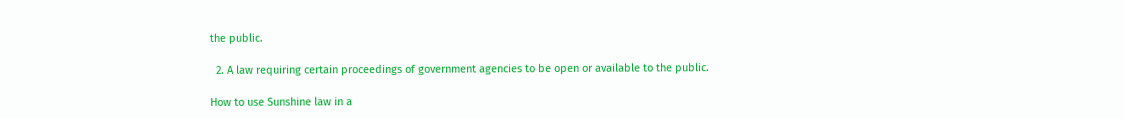the public.

  2. A law requiring certain proceedings of government agencies to be open or available to the public.

How to use Sunshine law in a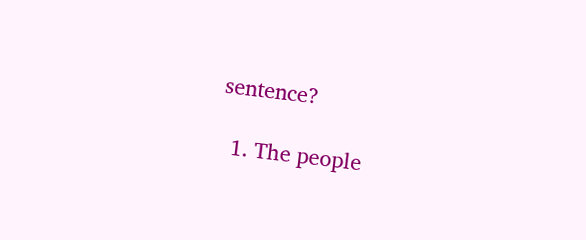sentence?

  1. The people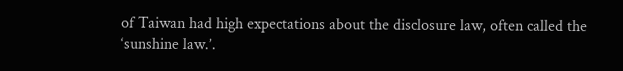of Taiwan had high expectations about the disclosure law, often called the ‘sunshine law.’.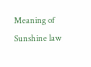Meaning of Sunshine law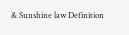& Sunshine law Definition